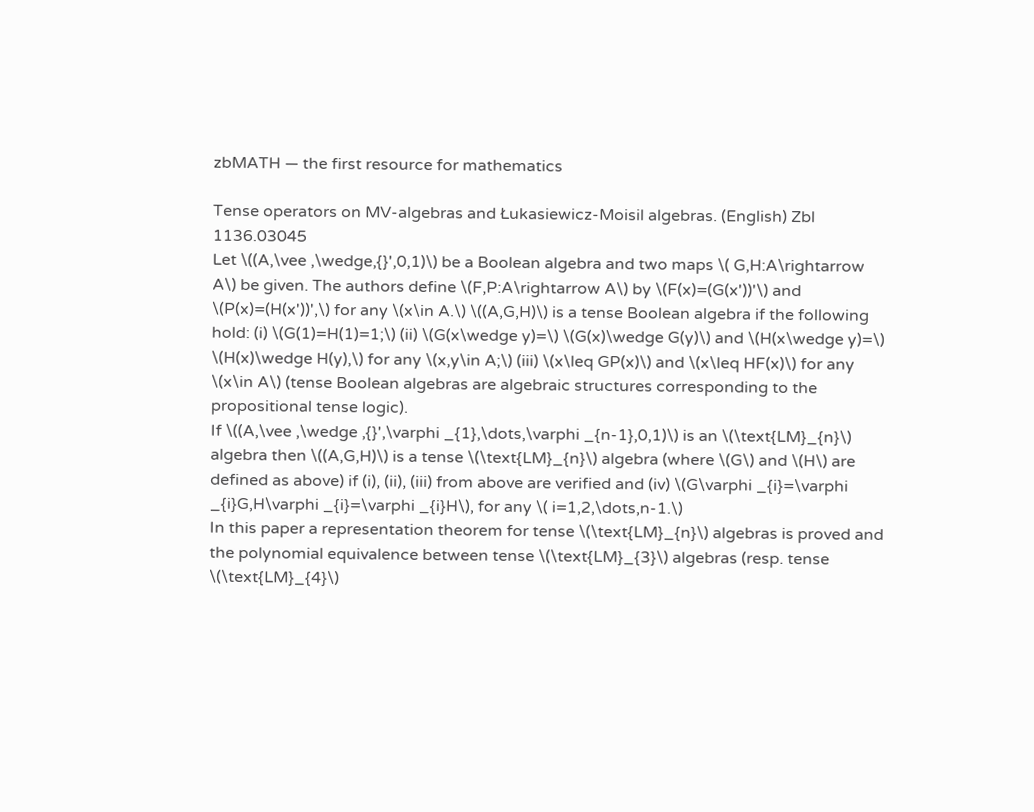zbMATH — the first resource for mathematics

Tense operators on MV-algebras and Łukasiewicz-Moisil algebras. (English) Zbl 1136.03045
Let \((A,\vee ,\wedge,{}',0,1)\) be a Boolean algebra and two maps \( G,H:A\rightarrow A\) be given. The authors define \(F,P:A\rightarrow A\) by \(F(x)=(G(x'))'\) and \(P(x)=(H(x'))',\) for any \(x\in A.\) \((A,G,H)\) is a tense Boolean algebra if the following hold: (i) \(G(1)=H(1)=1;\) (ii) \(G(x\wedge y)=\) \(G(x)\wedge G(y)\) and \(H(x\wedge y)=\) \(H(x)\wedge H(y),\) for any \(x,y\in A;\) (iii) \(x\leq GP(x)\) and \(x\leq HF(x)\) for any \(x\in A\) (tense Boolean algebras are algebraic structures corresponding to the propositional tense logic).
If \((A,\vee ,\wedge ,{}',\varphi _{1},\dots,\varphi _{n-1},0,1)\) is an \(\text{LM}_{n}\) algebra then \((A,G,H)\) is a tense \(\text{LM}_{n}\) algebra (where \(G\) and \(H\) are defined as above) if (i), (ii), (iii) from above are verified and (iv) \(G\varphi _{i}=\varphi _{i}G,H\varphi _{i}=\varphi _{i}H\), for any \( i=1,2,\dots,n-1.\)
In this paper a representation theorem for tense \(\text{LM}_{n}\) algebras is proved and the polynomial equivalence between tense \(\text{LM}_{3}\) algebras (resp. tense \(\text{LM}_{4}\)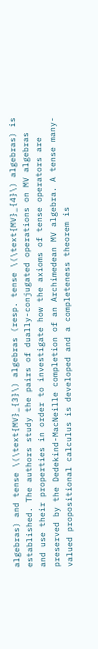algebras) and tense \(\text{MV}_{3}\) algebras (resp. tense \(\text{MV}_{4}\) algebras) is established. The authors study the pairs of dually-conjugated operations on MV algebras and use their properties in order to investigate how the axioms of tense operators are preserved by the Dedekind-MacNeille completion of an Archimedean MV algebra. A tense many-valued propositional calculus is developed and a completeness theorem is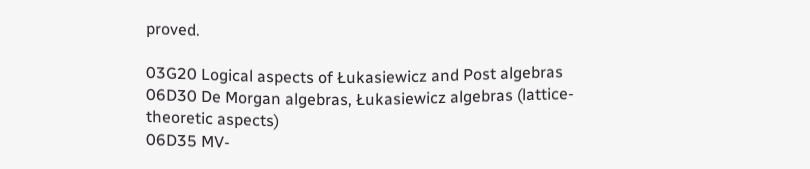proved.

03G20 Logical aspects of Łukasiewicz and Post algebras
06D30 De Morgan algebras, Łukasiewicz algebras (lattice-theoretic aspects)
06D35 MV-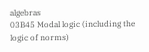algebras
03B45 Modal logic (including the logic of norms)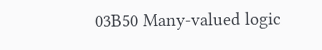03B50 Many-valued logic